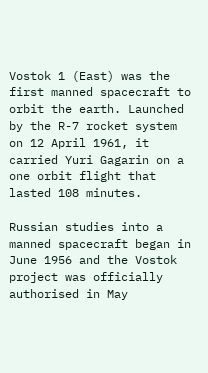Vostok 1 (East) was the first manned spacecraft to orbit the earth. Launched by the R-7 rocket system on 12 April 1961, it carried Yuri Gagarin on a one orbit flight that lasted 108 minutes.

Russian studies into a manned spacecraft began in June 1956 and the Vostok project was officially authorised in May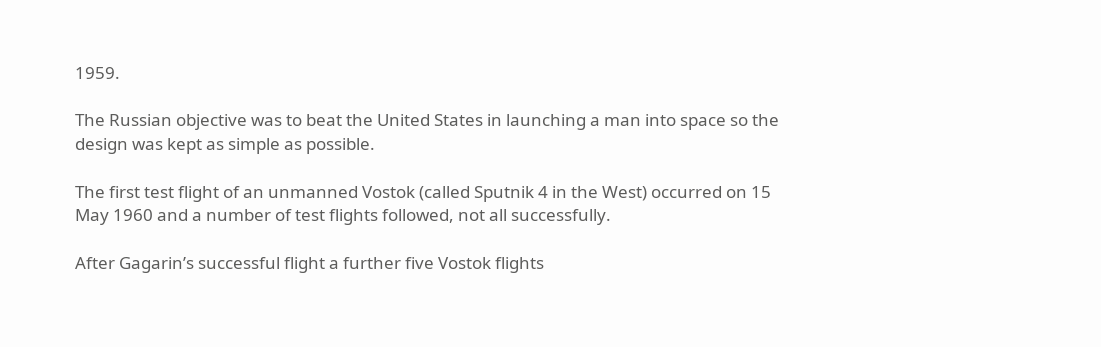1959.

The Russian objective was to beat the United States in launching a man into space so the design was kept as simple as possible.

The first test flight of an unmanned Vostok (called Sputnik 4 in the West) occurred on 15 May 1960 and a number of test flights followed, not all successfully.

After Gagarin’s successful flight a further five Vostok flights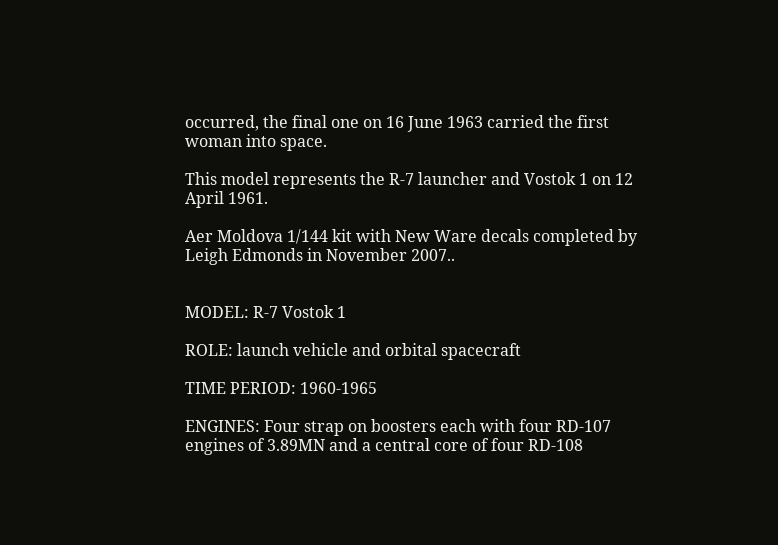occurred, the final one on 16 June 1963 carried the first woman into space.

This model represents the R-7 launcher and Vostok 1 on 12 April 1961.

Aer Moldova 1/144 kit with New Ware decals completed by Leigh Edmonds in November 2007..


MODEL: R-7 Vostok 1

ROLE: launch vehicle and orbital spacecraft

TIME PERIOD: 1960-1965

ENGINES: Four strap on boosters each with four RD-107 engines of 3.89MN and a central core of four RD-108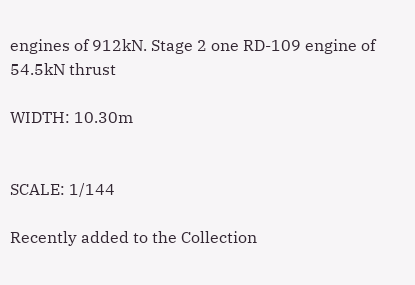engines of 912kN. Stage 2 one RD-109 engine of 54.5kN thrust

WIDTH: 10.30m


SCALE: 1/144

Recently added to the Collection